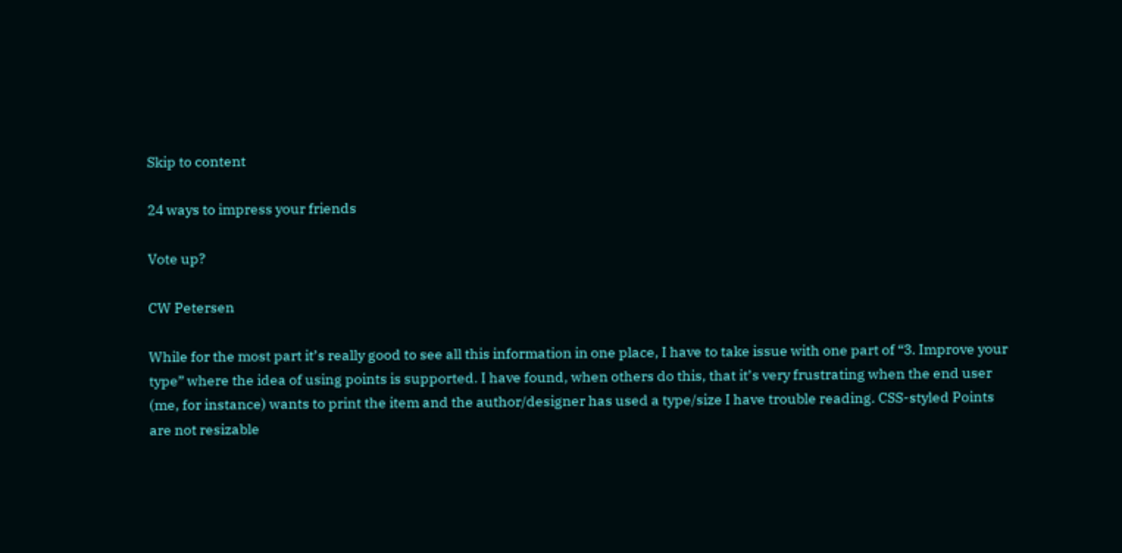Skip to content

24 ways to impress your friends

Vote up?

CW Petersen

While for the most part it’s really good to see all this information in one place, I have to take issue with one part of “3. Improve your type” where the idea of using points is supported. I have found, when others do this, that it’s very frustrating when the end user (me, for instance) wants to print the item and the author/designer has used a type/size I have trouble reading. CSS-styled Points are not resizable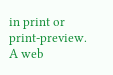in print or print-preview. A web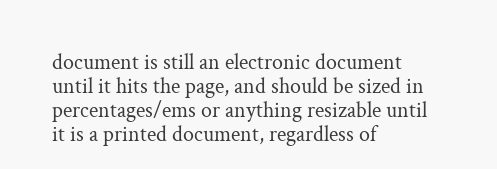document is still an electronic document until it hits the page, and should be sized in percentages/ems or anything resizable until it is a printed document, regardless of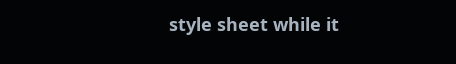style sheet while it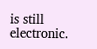is still electronic.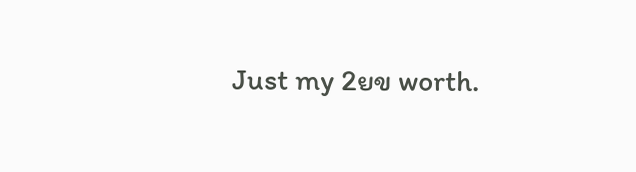Just my 2ยข worth.